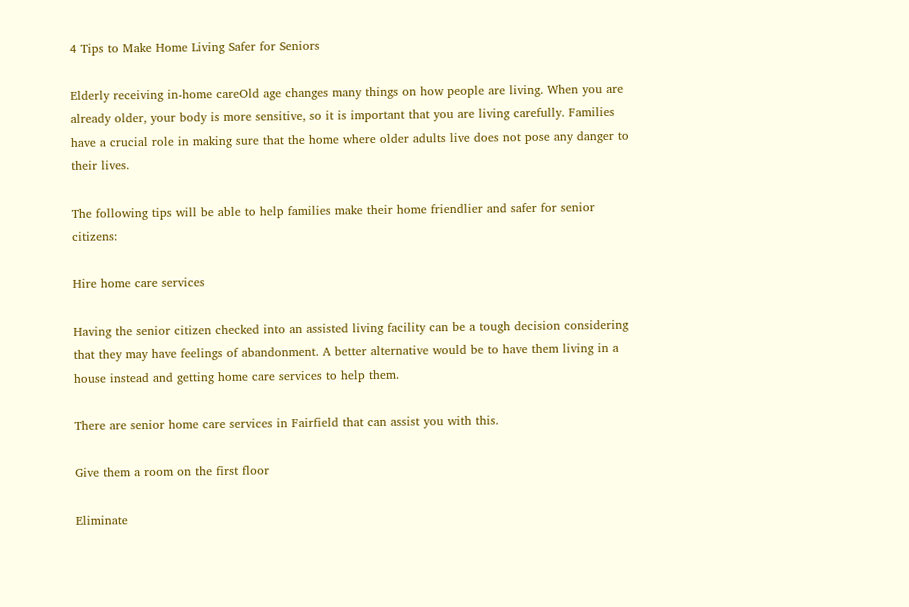4 Tips to Make Home Living Safer for Seniors

Elderly receiving in-home careOld age changes many things on how people are living. When you are already older, your body is more sensitive, so it is important that you are living carefully. Families have a crucial role in making sure that the home where older adults live does not pose any danger to their lives.

The following tips will be able to help families make their home friendlier and safer for senior citizens:

Hire home care services

Having the senior citizen checked into an assisted living facility can be a tough decision considering that they may have feelings of abandonment. A better alternative would be to have them living in a house instead and getting home care services to help them.

There are senior home care services in Fairfield that can assist you with this.

Give them a room on the first floor

Eliminate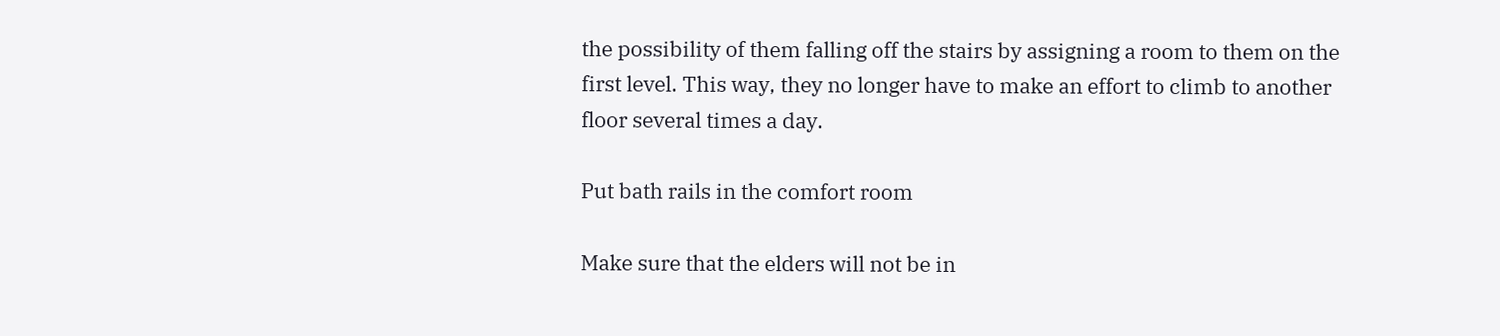the possibility of them falling off the stairs by assigning a room to them on the first level. This way, they no longer have to make an effort to climb to another floor several times a day.

Put bath rails in the comfort room

Make sure that the elders will not be in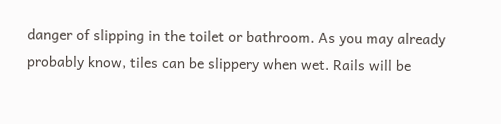danger of slipping in the toilet or bathroom. As you may already probably know, tiles can be slippery when wet. Rails will be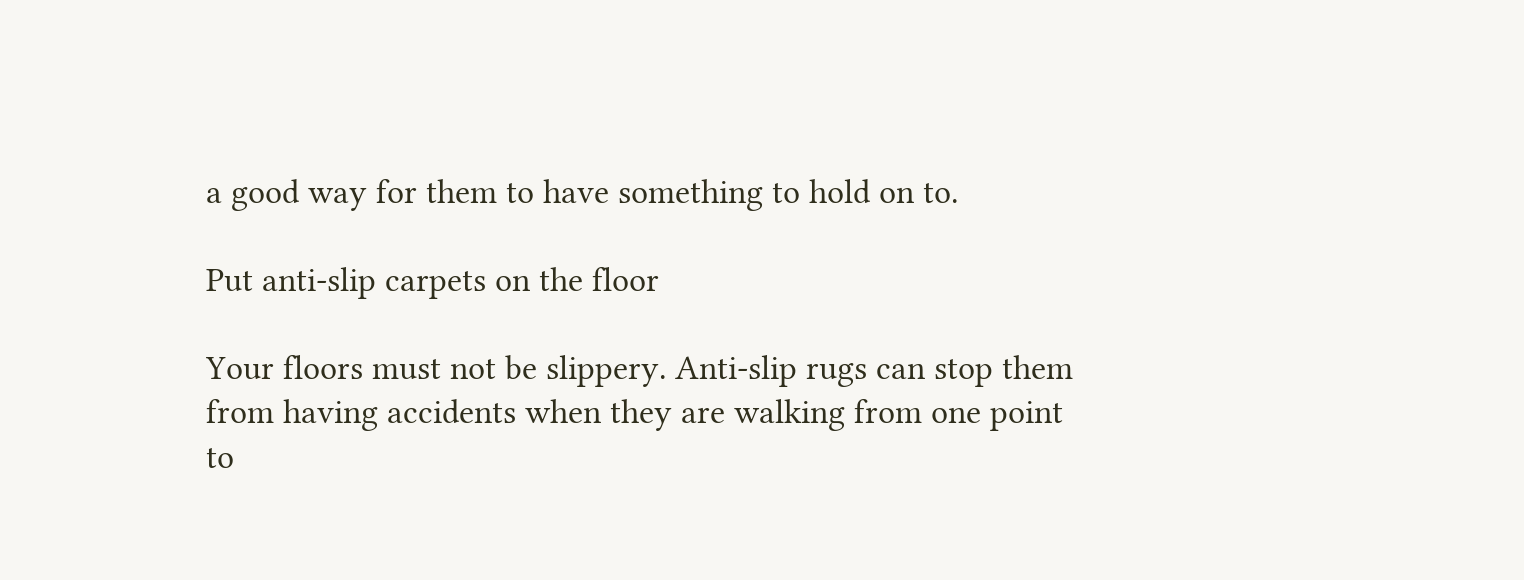a good way for them to have something to hold on to.

Put anti-slip carpets on the floor

Your floors must not be slippery. Anti-slip rugs can stop them from having accidents when they are walking from one point to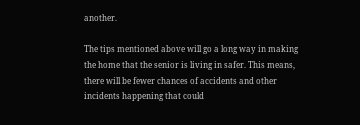another.

The tips mentioned above will go a long way in making the home that the senior is living in safer. This means, there will be fewer chances of accidents and other incidents happening that could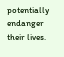potentially endanger their lives.